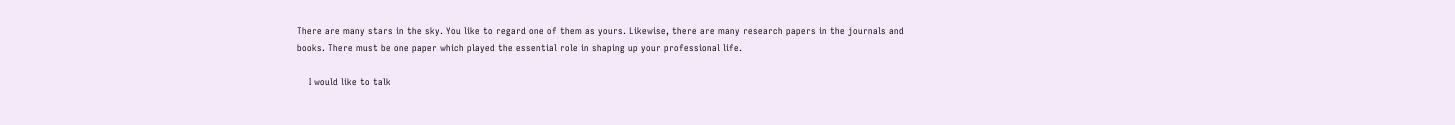There are many stars in the sky. You like to regard one of them as yours. Likewise, there are many research papers in the journals and books. There must be one paper which played the essential role in shaping up your professional life.

    I would like to talk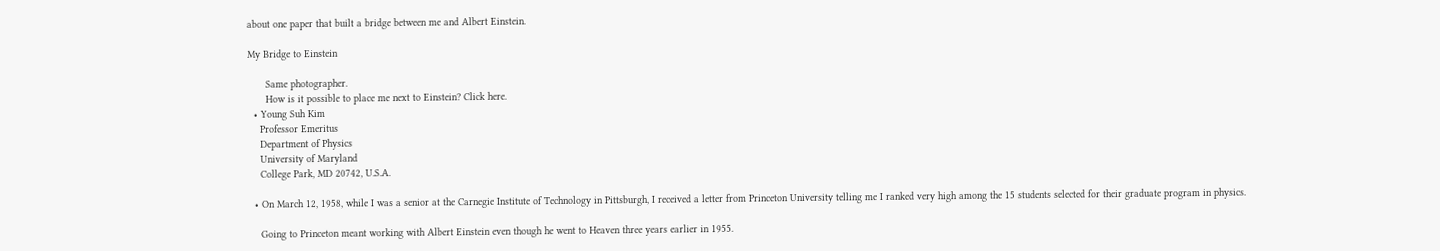about one paper that built a bridge between me and Albert Einstein.

My Bridge to Einstein

      Same photographer.
      How is it possible to place me next to Einstein? Click here.
  • Young Suh Kim
    Professor Emeritus
    Department of Physics
    University of Maryland
    College Park, MD 20742, U.S.A.

  • On March 12, 1958, while I was a senior at the Carnegie Institute of Technology in Pittsburgh, I received a letter from Princeton University telling me I ranked very high among the 15 students selected for their graduate program in physics.

    Going to Princeton meant working with Albert Einstein even though he went to Heaven three years earlier in 1955.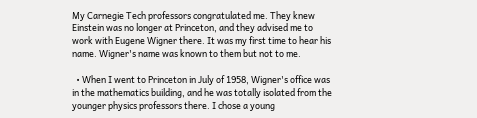My Carnegie Tech professors congratulated me. They knew Einstein was no longer at Princeton, and they advised me to work with Eugene Wigner there. It was my first time to hear his name. Wigner's name was known to them but not to me.

  • When I went to Princeton in July of 1958, Wigner's office was in the mathematics building, and he was totally isolated from the younger physics professors there. I chose a young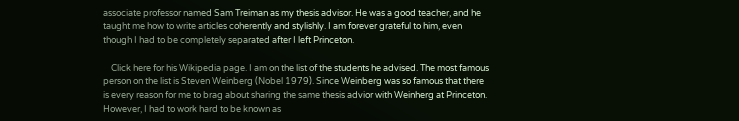associate professor named Sam Treiman as my thesis advisor. He was a good teacher, and he taught me how to write articles coherently and stylishly. I am forever grateful to him, even though I had to be completely separated after I left Princeton.

    Click here for his Wikipedia page. I am on the list of the students he advised. The most famous person on the list is Steven Weinberg (Nobel 1979). Since Weinberg was so famous that there is every reason for me to brag about sharing the same thesis advior with Weinherg at Princeton. However, I had to work hard to be known as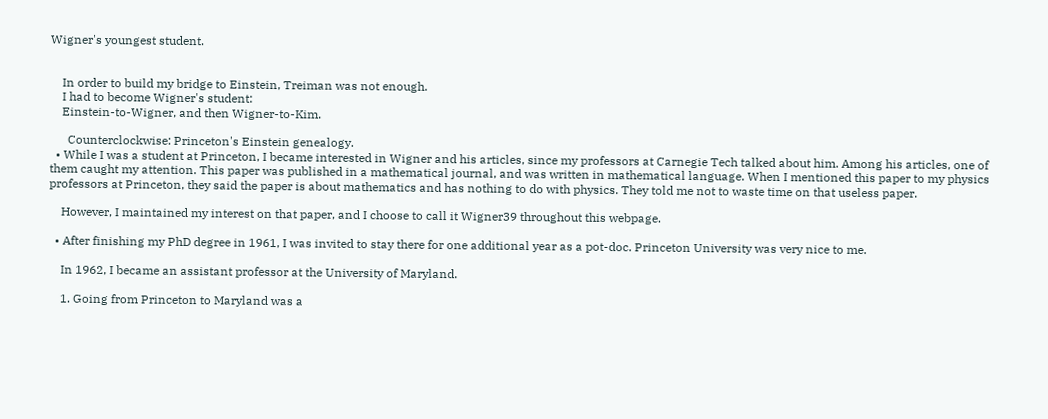Wigner's youngest student.


    In order to build my bridge to Einstein, Treiman was not enough.
    I had to become Wigner's student:
    Einstein-to-Wigner, and then Wigner-to-Kim.

      Counterclockwise: Princeton's Einstein genealogy.
  • While I was a student at Princeton, I became interested in Wigner and his articles, since my professors at Carnegie Tech talked about him. Among his articles, one of them caught my attention. This paper was published in a mathematical journal, and was written in mathematical language. When I mentioned this paper to my physics professors at Princeton, they said the paper is about mathematics and has nothing to do with physics. They told me not to waste time on that useless paper.

    However, I maintained my interest on that paper, and I choose to call it Wigner39 throughout this webpage.

  • After finishing my PhD degree in 1961, I was invited to stay there for one additional year as a pot-doc. Princeton University was very nice to me.

    In 1962, I became an assistant professor at the University of Maryland.

    1. Going from Princeton to Maryland was a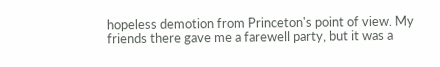hopeless demotion from Princeton's point of view. My friends there gave me a farewell party, but it was a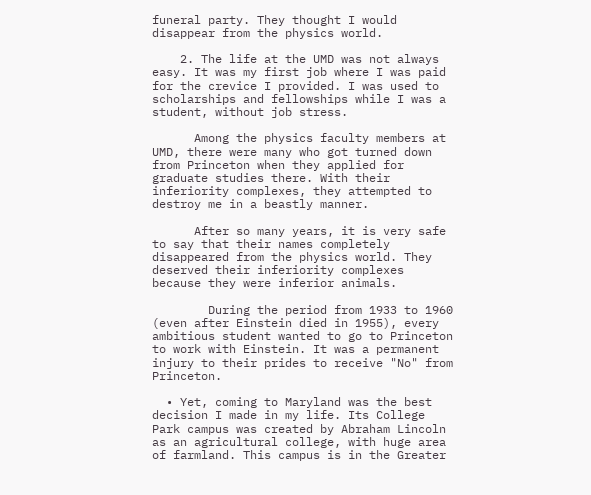funeral party. They thought I would disappear from the physics world.

    2. The life at the UMD was not always easy. It was my first job where I was paid for the crevice I provided. I was used to scholarships and fellowships while I was a student, without job stress.

      Among the physics faculty members at UMD, there were many who got turned down from Princeton when they applied for graduate studies there. With their inferiority complexes, they attempted to destroy me in a beastly manner.

      After so many years, it is very safe to say that their names completely disappeared from the physics world. They deserved their inferiority complexes because they were inferior animals.

        During the period from 1933 to 1960 (even after Einstein died in 1955), every ambitious student wanted to go to Princeton to work with Einstein. It was a permanent injury to their prides to receive "No" from Princeton.

  • Yet, coming to Maryland was the best decision I made in my life. Its College Park campus was created by Abraham Lincoln as an agricultural college, with huge area of farmland. This campus is in the Greater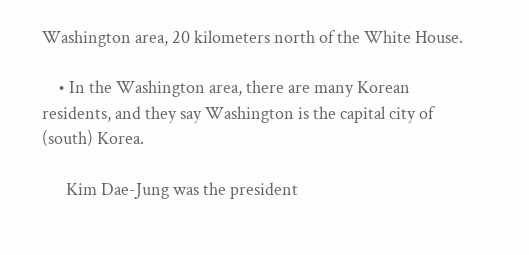Washington area, 20 kilometers north of the White House.

    • In the Washington area, there are many Korean residents, and they say Washington is the capital city of (south) Korea.

      Kim Dae-Jung was the president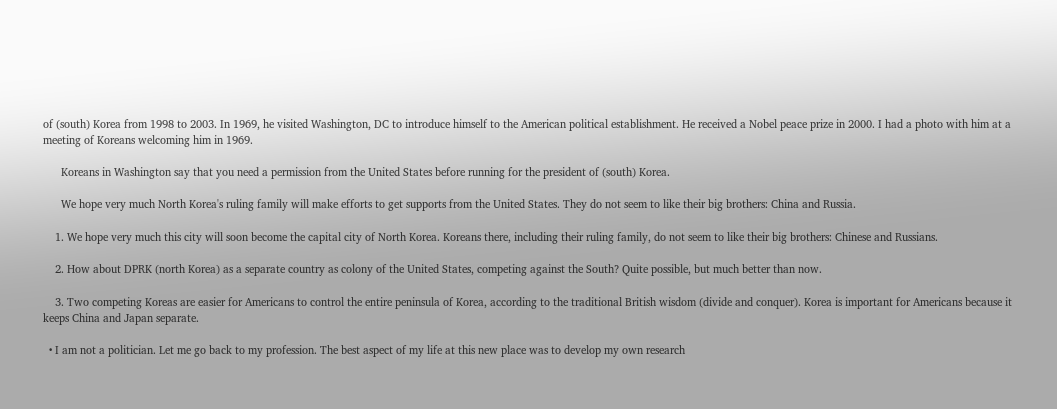of (south) Korea from 1998 to 2003. In 1969, he visited Washington, DC to introduce himself to the American political establishment. He received a Nobel peace prize in 2000. I had a photo with him at a meeting of Koreans welcoming him in 1969.

      Koreans in Washington say that you need a permission from the United States before running for the president of (south) Korea.

      We hope very much North Korea's ruling family will make efforts to get supports from the United States. They do not seem to like their big brothers: China and Russia.

    1. We hope very much this city will soon become the capital city of North Korea. Koreans there, including their ruling family, do not seem to like their big brothers: Chinese and Russians.

    2. How about DPRK (north Korea) as a separate country as colony of the United States, competing against the South? Quite possible, but much better than now.

    3. Two competing Koreas are easier for Americans to control the entire peninsula of Korea, according to the traditional British wisdom (divide and conquer). Korea is important for Americans because it keeps China and Japan separate.

  • I am not a politician. Let me go back to my profession. The best aspect of my life at this new place was to develop my own research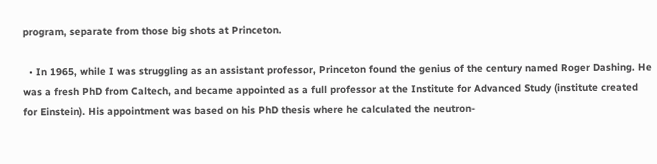program, separate from those big shots at Princeton.

  • In 1965, while I was struggling as an assistant professor, Princeton found the genius of the century named Roger Dashing. He was a fresh PhD from Caltech, and became appointed as a full professor at the Institute for Advanced Study (institute created for Einstein). His appointment was based on his PhD thesis where he calculated the neutron-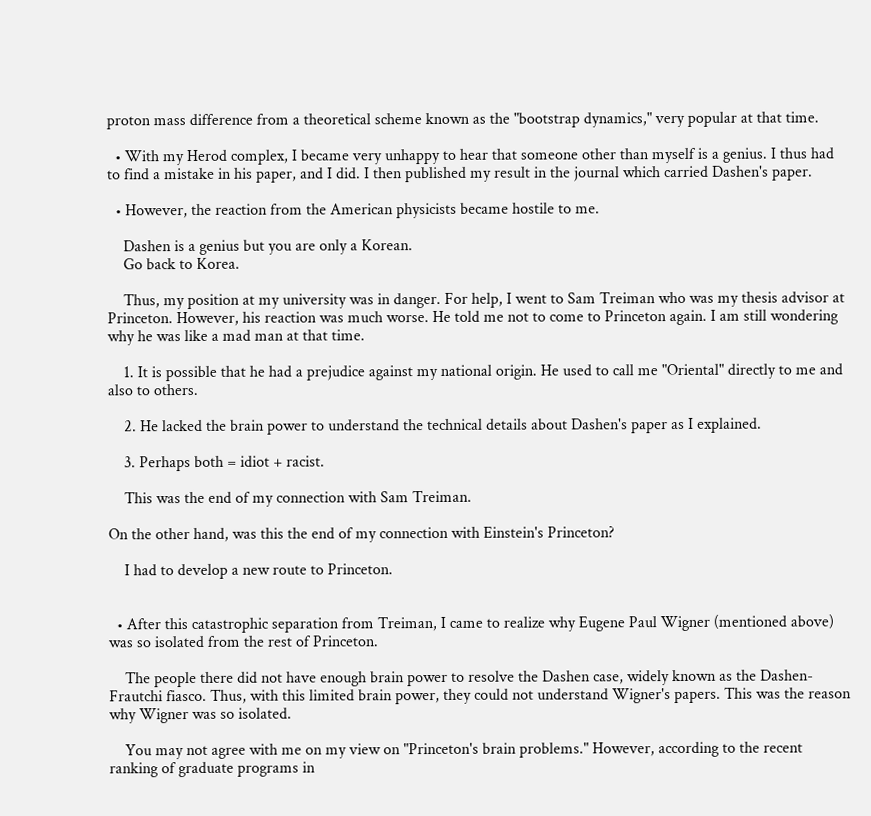proton mass difference from a theoretical scheme known as the "bootstrap dynamics," very popular at that time.

  • With my Herod complex, I became very unhappy to hear that someone other than myself is a genius. I thus had to find a mistake in his paper, and I did. I then published my result in the journal which carried Dashen's paper.

  • However, the reaction from the American physicists became hostile to me.

    Dashen is a genius but you are only a Korean.
    Go back to Korea.

    Thus, my position at my university was in danger. For help, I went to Sam Treiman who was my thesis advisor at Princeton. However, his reaction was much worse. He told me not to come to Princeton again. I am still wondering why he was like a mad man at that time.

    1. It is possible that he had a prejudice against my national origin. He used to call me "Oriental" directly to me and also to others.

    2. He lacked the brain power to understand the technical details about Dashen's paper as I explained.

    3. Perhaps both = idiot + racist.

    This was the end of my connection with Sam Treiman.

On the other hand, was this the end of my connection with Einstein's Princeton?

    I had to develop a new route to Princeton.


  • After this catastrophic separation from Treiman, I came to realize why Eugene Paul Wigner (mentioned above) was so isolated from the rest of Princeton.

    The people there did not have enough brain power to resolve the Dashen case, widely known as the Dashen-Frautchi fiasco. Thus, with this limited brain power, they could not understand Wigner's papers. This was the reason why Wigner was so isolated.

    You may not agree with me on my view on "Princeton's brain problems." However, according to the recent ranking of graduate programs in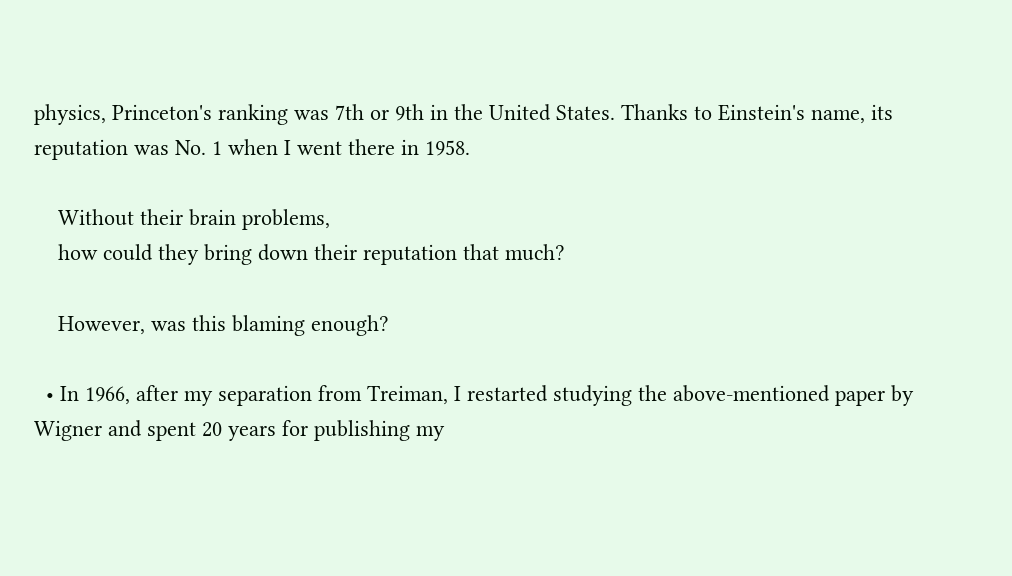physics, Princeton's ranking was 7th or 9th in the United States. Thanks to Einstein's name, its reputation was No. 1 when I went there in 1958.

    Without their brain problems,
    how could they bring down their reputation that much?

    However, was this blaming enough?

  • In 1966, after my separation from Treiman, I restarted studying the above-mentioned paper by Wigner and spent 20 years for publishing my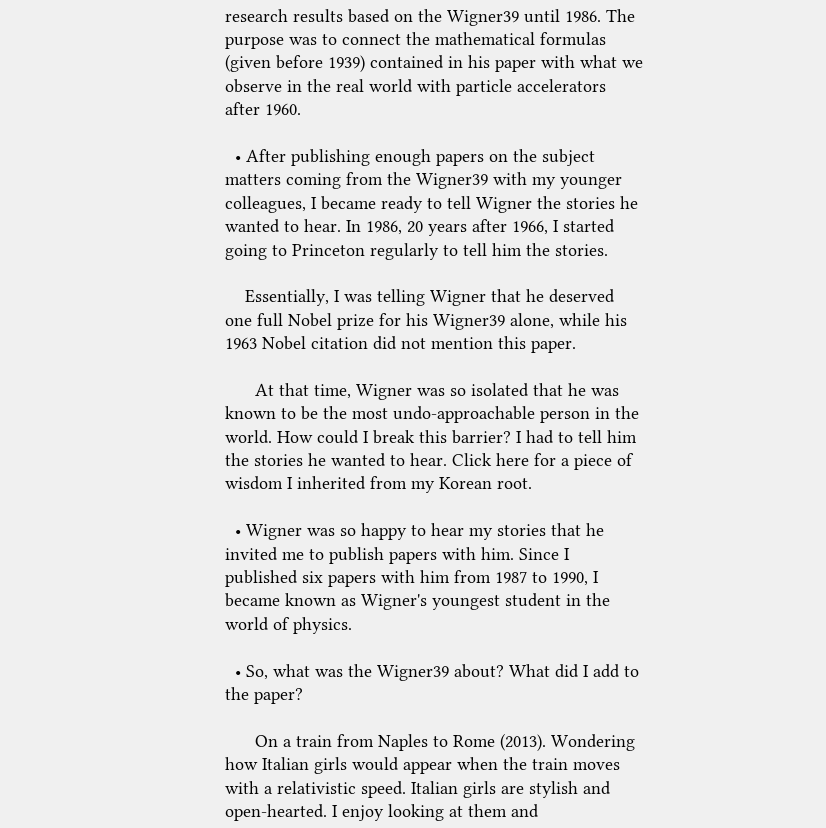research results based on the Wigner39 until 1986. The purpose was to connect the mathematical formulas (given before 1939) contained in his paper with what we observe in the real world with particle accelerators after 1960.

  • After publishing enough papers on the subject matters coming from the Wigner39 with my younger colleagues, I became ready to tell Wigner the stories he wanted to hear. In 1986, 20 years after 1966, I started going to Princeton regularly to tell him the stories.

    Essentially, I was telling Wigner that he deserved one full Nobel prize for his Wigner39 alone, while his 1963 Nobel citation did not mention this paper.

      At that time, Wigner was so isolated that he was known to be the most undo-approachable person in the world. How could I break this barrier? I had to tell him the stories he wanted to hear. Click here for a piece of wisdom I inherited from my Korean root.

  • Wigner was so happy to hear my stories that he invited me to publish papers with him. Since I published six papers with him from 1987 to 1990, I became known as Wigner's youngest student in the world of physics.

  • So, what was the Wigner39 about? What did I add to the paper?

      On a train from Naples to Rome (2013). Wondering how Italian girls would appear when the train moves with a relativistic speed. Italian girls are stylish and open-hearted. I enjoy looking at them and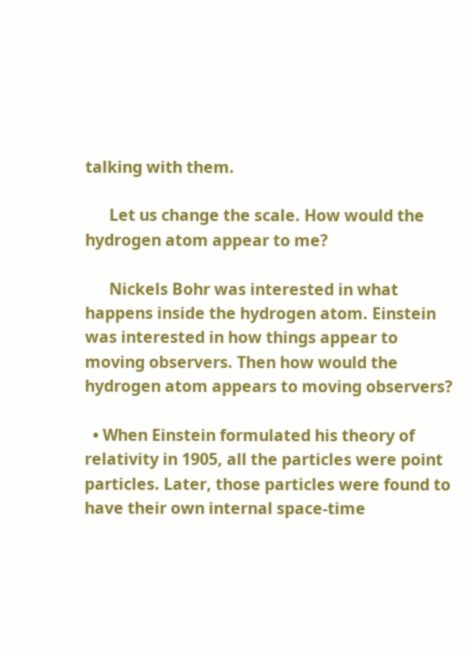talking with them.

      Let us change the scale. How would the hydrogen atom appear to me?

      Nickels Bohr was interested in what happens inside the hydrogen atom. Einstein was interested in how things appear to moving observers. Then how would the hydrogen atom appears to moving observers?

  • When Einstein formulated his theory of relativity in 1905, all the particles were point particles. Later, those particles were found to have their own internal space-time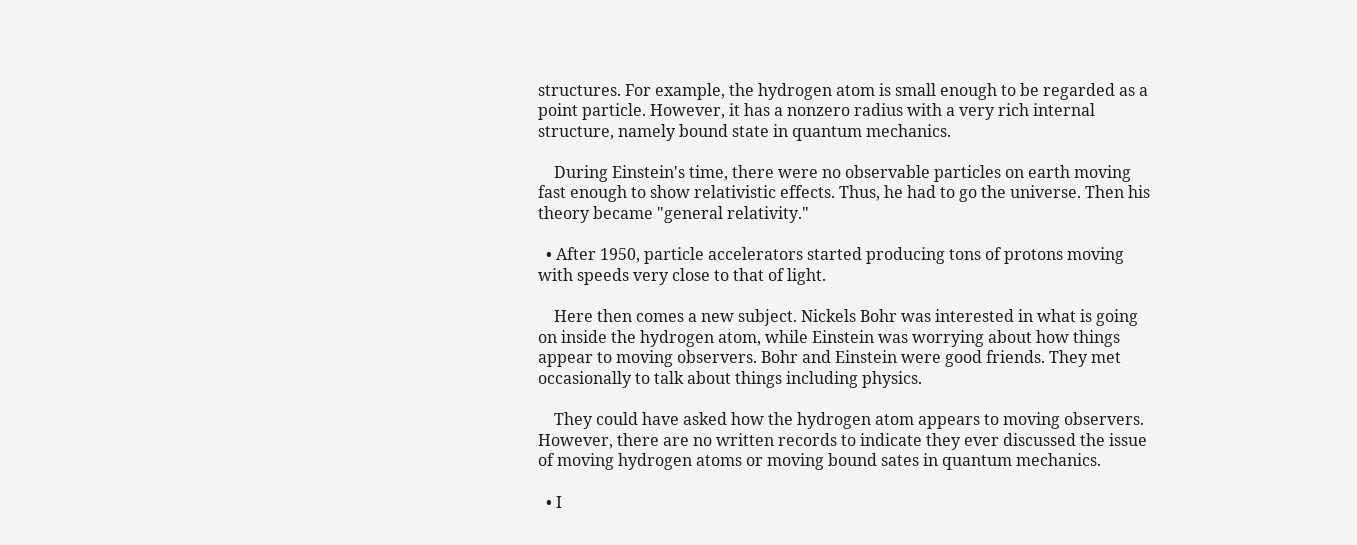structures. For example, the hydrogen atom is small enough to be regarded as a point particle. However, it has a nonzero radius with a very rich internal structure, namely bound state in quantum mechanics.

    During Einstein's time, there were no observable particles on earth moving fast enough to show relativistic effects. Thus, he had to go the universe. Then his theory became "general relativity."

  • After 1950, particle accelerators started producing tons of protons moving with speeds very close to that of light.

    Here then comes a new subject. Nickels Bohr was interested in what is going on inside the hydrogen atom, while Einstein was worrying about how things appear to moving observers. Bohr and Einstein were good friends. They met occasionally to talk about things including physics.

    They could have asked how the hydrogen atom appears to moving observers. However, there are no written records to indicate they ever discussed the issue of moving hydrogen atoms or moving bound sates in quantum mechanics.

  • I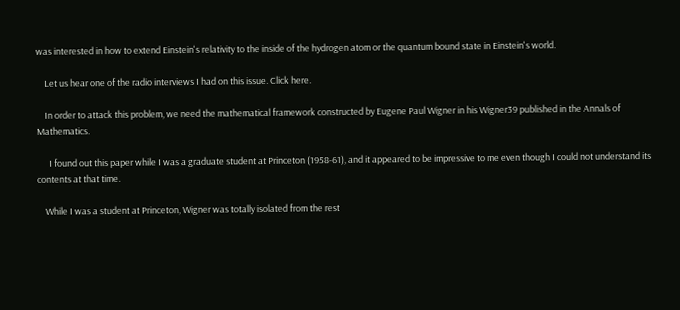was interested in how to extend Einstein's relativity to the inside of the hydrogen atom or the quantum bound state in Einstein's world.

    Let us hear one of the radio interviews I had on this issue. Click here.

    In order to attack this problem, we need the mathematical framework constructed by Eugene Paul Wigner in his Wigner39 published in the Annals of Mathematics.

      I found out this paper while I was a graduate student at Princeton (1958-61), and it appeared to be impressive to me even though I could not understand its contents at that time.

    While I was a student at Princeton, Wigner was totally isolated from the rest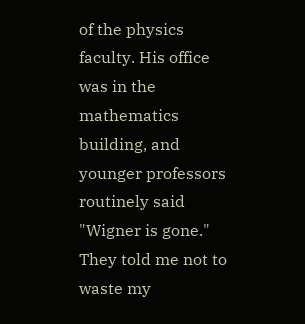of the physics faculty. His office was in the mathematics building, and younger professors routinely said "Wigner is gone." They told me not to waste my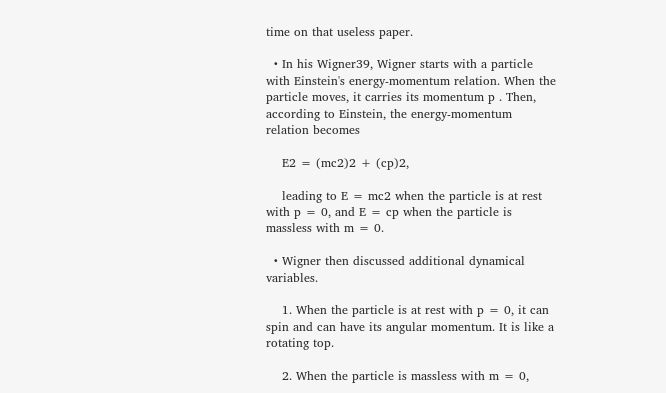time on that useless paper.

  • In his Wigner39, Wigner starts with a particle with Einstein's energy-momentum relation. When the particle moves, it carries its momentum p . Then, according to Einstein, the energy-momentum relation becomes

    E2 = (mc2)2 + (cp)2,

    leading to E = mc2 when the particle is at rest with p = 0, and E = cp when the particle is massless with m = 0.

  • Wigner then discussed additional dynamical variables.

    1. When the particle is at rest with p = 0, it can spin and can have its angular momentum. It is like a rotating top.

    2. When the particle is massless with m = 0,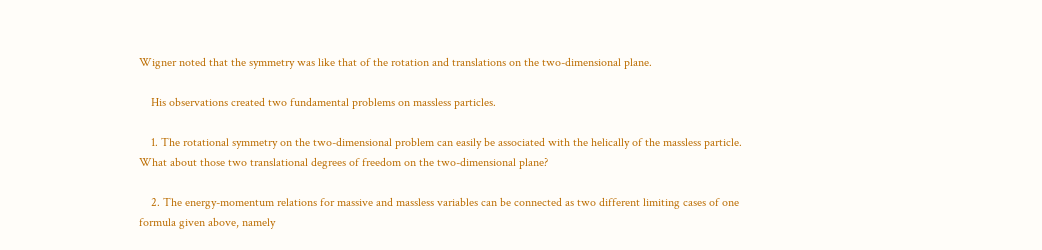Wigner noted that the symmetry was like that of the rotation and translations on the two-dimensional plane.

    His observations created two fundamental problems on massless particles.

    1. The rotational symmetry on the two-dimensional problem can easily be associated with the helically of the massless particle. What about those two translational degrees of freedom on the two-dimensional plane?

    2. The energy-momentum relations for massive and massless variables can be connected as two different limiting cases of one formula given above, namely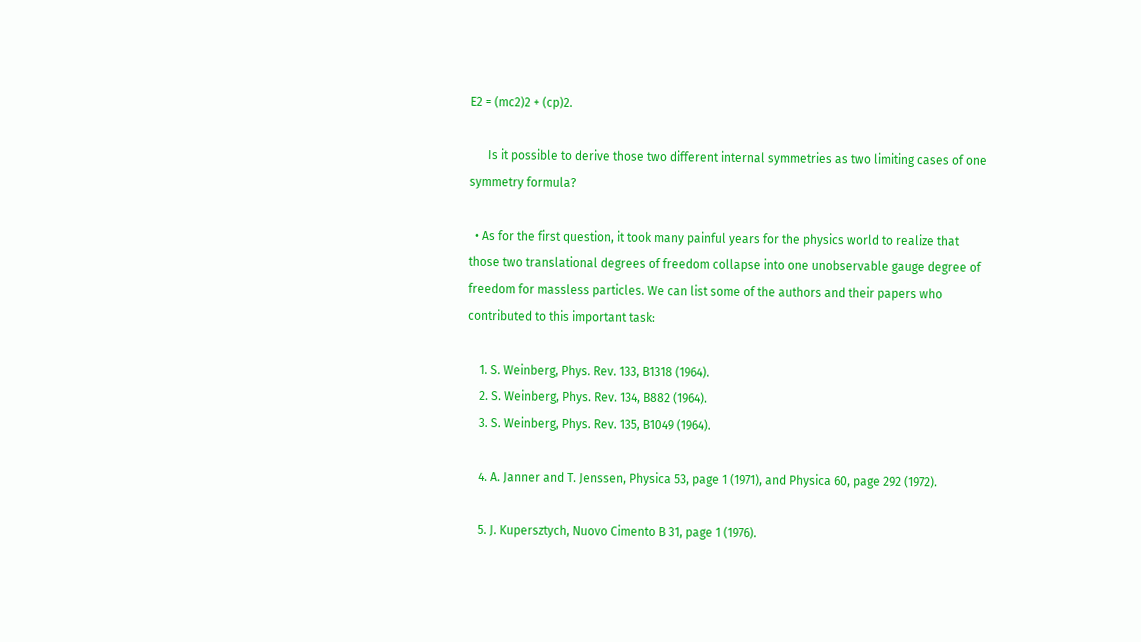E2 = (mc2)2 + (cp)2.

      Is it possible to derive those two different internal symmetries as two limiting cases of one symmetry formula?

  • As for the first question, it took many painful years for the physics world to realize that those two translational degrees of freedom collapse into one unobservable gauge degree of freedom for massless particles. We can list some of the authors and their papers who contributed to this important task:

    1. S. Weinberg, Phys. Rev. 133, B1318 (1964).
    2. S. Weinberg, Phys. Rev. 134, B882 (1964).
    3. S. Weinberg, Phys. Rev. 135, B1049 (1964).

    4. A. Janner and T. Jenssen, Physica 53, page 1 (1971), and Physica 60, page 292 (1972).

    5. J. Kupersztych, Nuovo Cimento B 31, page 1 (1976).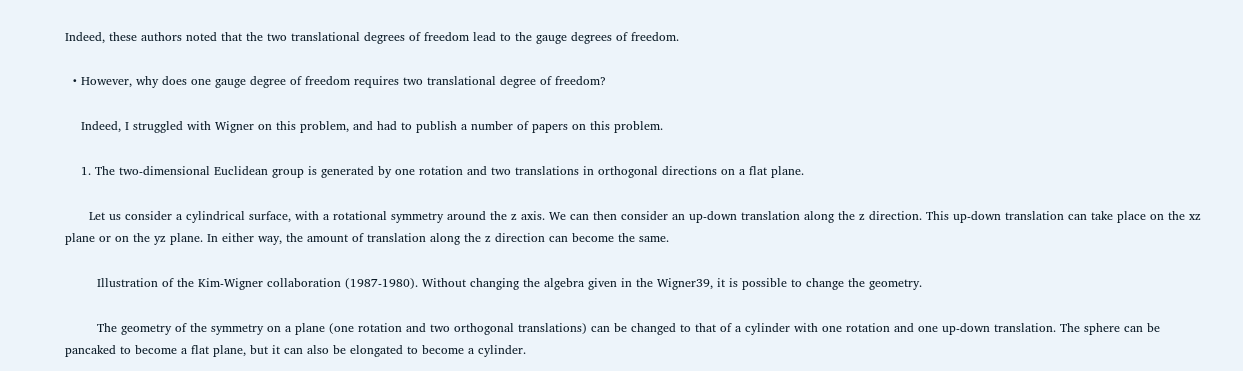Indeed, these authors noted that the two translational degrees of freedom lead to the gauge degrees of freedom.

  • However, why does one gauge degree of freedom requires two translational degree of freedom?

    Indeed, I struggled with Wigner on this problem, and had to publish a number of papers on this problem.

    1. The two-dimensional Euclidean group is generated by one rotation and two translations in orthogonal directions on a flat plane.

      Let us consider a cylindrical surface, with a rotational symmetry around the z axis. We can then consider an up-down translation along the z direction. This up-down translation can take place on the xz plane or on the yz plane. In either way, the amount of translation along the z direction can become the same.

        Illustration of the Kim-Wigner collaboration (1987-1980). Without changing the algebra given in the Wigner39, it is possible to change the geometry.

        The geometry of the symmetry on a plane (one rotation and two orthogonal translations) can be changed to that of a cylinder with one rotation and one up-down translation. The sphere can be pancaked to become a flat plane, but it can also be elongated to become a cylinder.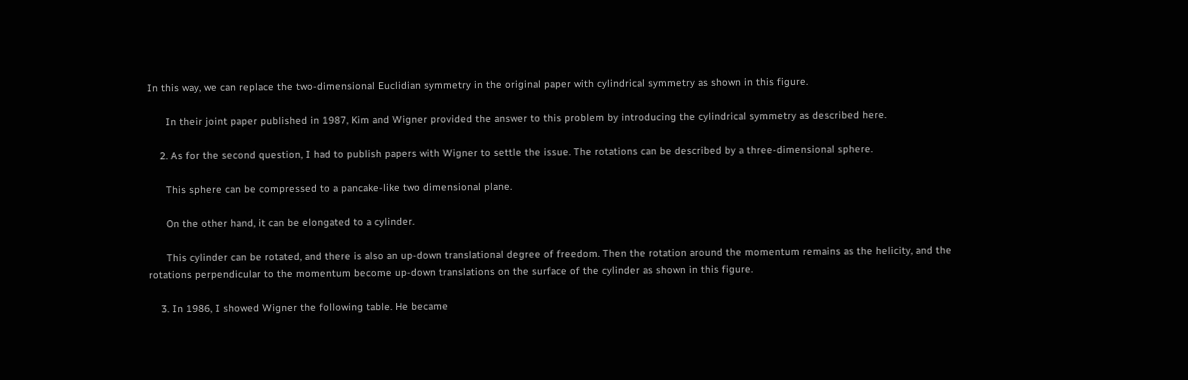In this way, we can replace the two-dimensional Euclidian symmetry in the original paper with cylindrical symmetry as shown in this figure.

      In their joint paper published in 1987, Kim and Wigner provided the answer to this problem by introducing the cylindrical symmetry as described here.

    2. As for the second question, I had to publish papers with Wigner to settle the issue. The rotations can be described by a three-dimensional sphere.

      This sphere can be compressed to a pancake-like two dimensional plane.

      On the other hand, it can be elongated to a cylinder.

      This cylinder can be rotated, and there is also an up-down translational degree of freedom. Then the rotation around the momentum remains as the helicity, and the rotations perpendicular to the momentum become up-down translations on the surface of the cylinder as shown in this figure.

    3. In 1986, I showed Wigner the following table. He became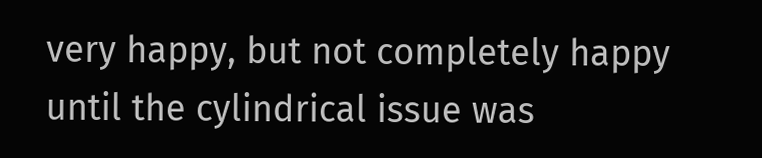very happy, but not completely happy until the cylindrical issue was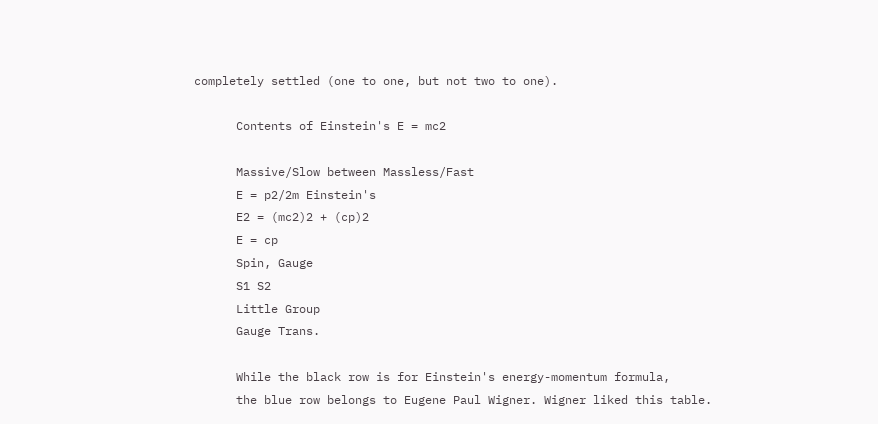completely settled (one to one, but not two to one).

      Contents of Einstein's E = mc2

      Massive/Slow between Massless/Fast
      E = p2/2m Einstein's
      E2 = (mc2)2 + (cp)2
      E = cp
      Spin, Gauge
      S1 S2
      Little Group
      Gauge Trans.

      While the black row is for Einstein's energy-momentum formula,
      the blue row belongs to Eugene Paul Wigner. Wigner liked this table.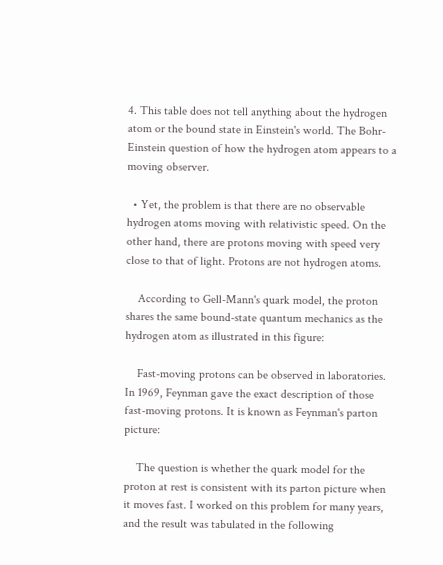4. This table does not tell anything about the hydrogen atom or the bound state in Einstein's world. The Bohr-Einstein question of how the hydrogen atom appears to a moving observer.

  • Yet, the problem is that there are no observable hydrogen atoms moving with relativistic speed. On the other hand, there are protons moving with speed very close to that of light. Protons are not hydrogen atoms.

    According to Gell-Mann's quark model, the proton shares the same bound-state quantum mechanics as the hydrogen atom as illustrated in this figure:

    Fast-moving protons can be observed in laboratories. In 1969, Feynman gave the exact description of those fast-moving protons. It is known as Feynman's parton picture:

    The question is whether the quark model for the proton at rest is consistent with its parton picture when it moves fast. I worked on this problem for many years, and the result was tabulated in the following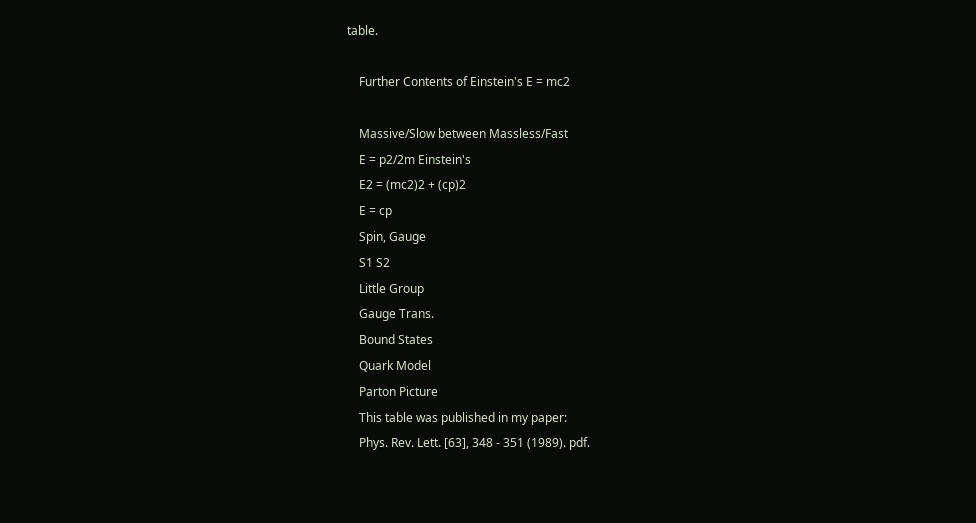table.

    Further Contents of Einstein's E = mc2

    Massive/Slow between Massless/Fast
    E = p2/2m Einstein's
    E2 = (mc2)2 + (cp)2
    E = cp
    Spin, Gauge
    S1 S2
    Little Group
    Gauge Trans.
    Bound States
    Quark Model
    Parton Picture
    This table was published in my paper:
    Phys. Rev. Lett. [63], 348 - 351 (1989). pdf.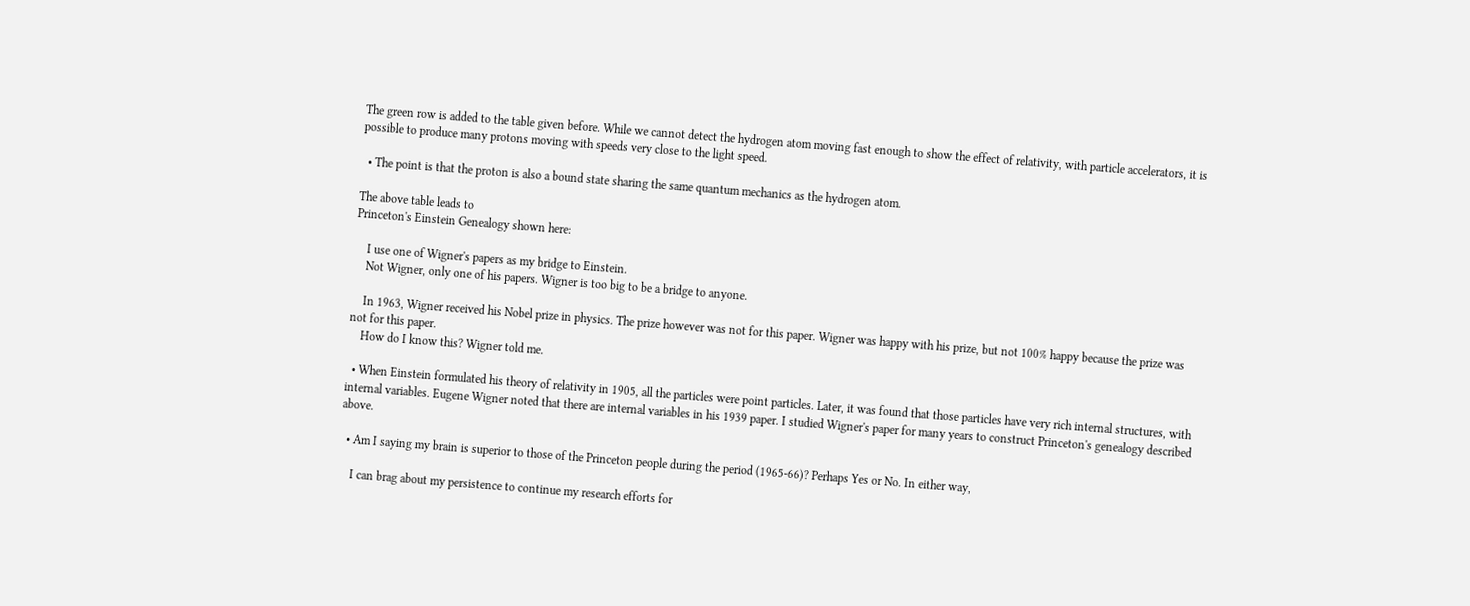The green row is added to the table given before. While we cannot detect the hydrogen atom moving fast enough to show the effect of relativity, with particle accelerators, it is possible to produce many protons moving with speeds very close to the light speed.

  • The point is that the proton is also a bound state sharing the same quantum mechanics as the hydrogen atom.

The above table leads to
Princeton's Einstein Genealogy shown here:

    I use one of Wigner's papers as my bridge to Einstein.
    Not Wigner, only one of his papers. Wigner is too big to be a bridge to anyone.

    In 1963, Wigner received his Nobel prize in physics. The prize however was not for this paper. Wigner was happy with his prize, but not 100% happy because the prize was not for this paper.
    How do I know this? Wigner told me.

  • When Einstein formulated his theory of relativity in 1905, all the particles were point particles. Later, it was found that those particles have very rich internal structures, with internal variables. Eugene Wigner noted that there are internal variables in his 1939 paper. I studied Wigner's paper for many years to construct Princeton's genealogy described above.

  • Am I saying my brain is superior to those of the Princeton people during the period (1965-66)? Perhaps Yes or No. In either way,

    I can brag about my persistence to continue my research efforts for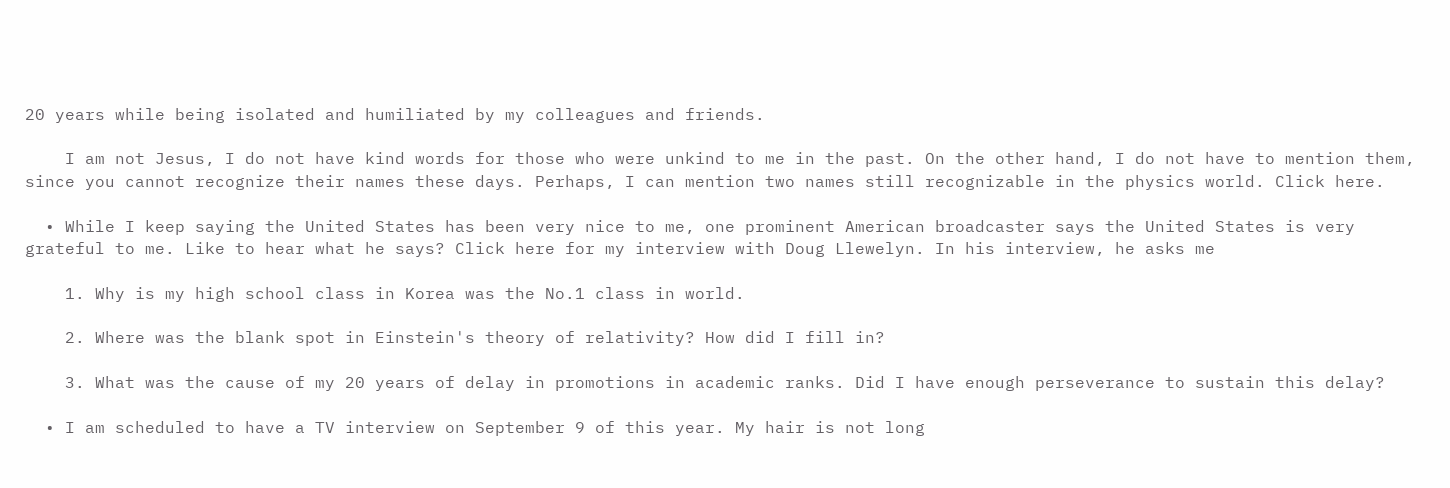20 years while being isolated and humiliated by my colleagues and friends.

    I am not Jesus, I do not have kind words for those who were unkind to me in the past. On the other hand, I do not have to mention them, since you cannot recognize their names these days. Perhaps, I can mention two names still recognizable in the physics world. Click here.

  • While I keep saying the United States has been very nice to me, one prominent American broadcaster says the United States is very grateful to me. Like to hear what he says? Click here for my interview with Doug Llewelyn. In his interview, he asks me

    1. Why is my high school class in Korea was the No.1 class in world.

    2. Where was the blank spot in Einstein's theory of relativity? How did I fill in?

    3. What was the cause of my 20 years of delay in promotions in academic ranks. Did I have enough perseverance to sustain this delay?

  • I am scheduled to have a TV interview on September 9 of this year. My hair is not long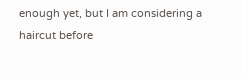enough yet, but I am considering a haircut before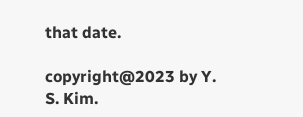that date.

copyright@2023 by Y. S. Kim.